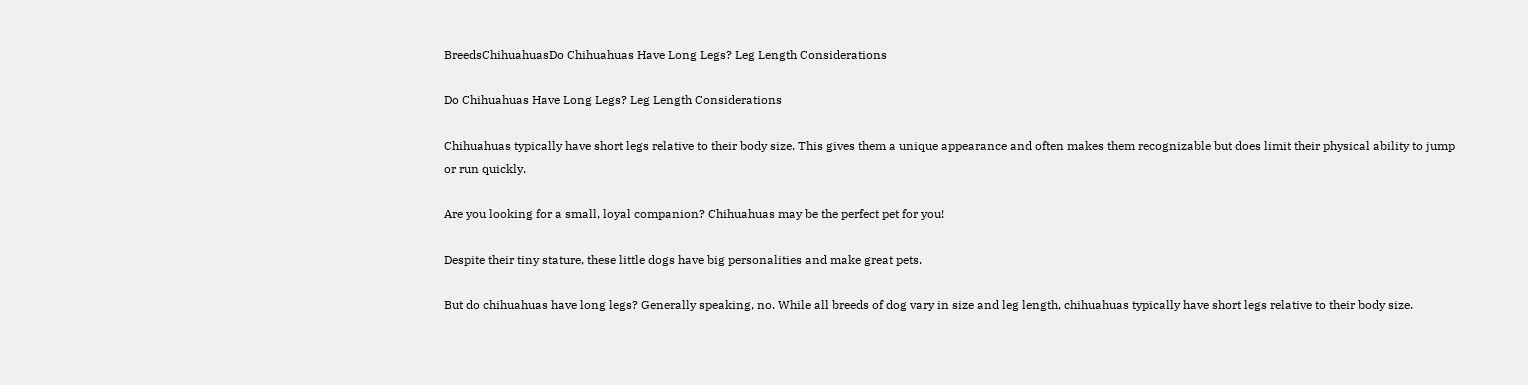BreedsChihuahuasDo Chihuahuas Have Long Legs? Leg Length Considerations

Do Chihuahuas Have Long Legs? Leg Length Considerations

Chihuahuas typically have short legs relative to their body size. This gives them a unique appearance and often makes them recognizable but does limit their physical ability to jump or run quickly.

Are you looking for a small, loyal companion? Chihuahuas may be the perfect pet for you!

Despite their tiny stature, these little dogs have big personalities and make great pets.

But do chihuahuas have long legs? Generally speaking, no. While all breeds of dog vary in size and leg length, chihuahuas typically have short legs relative to their body size.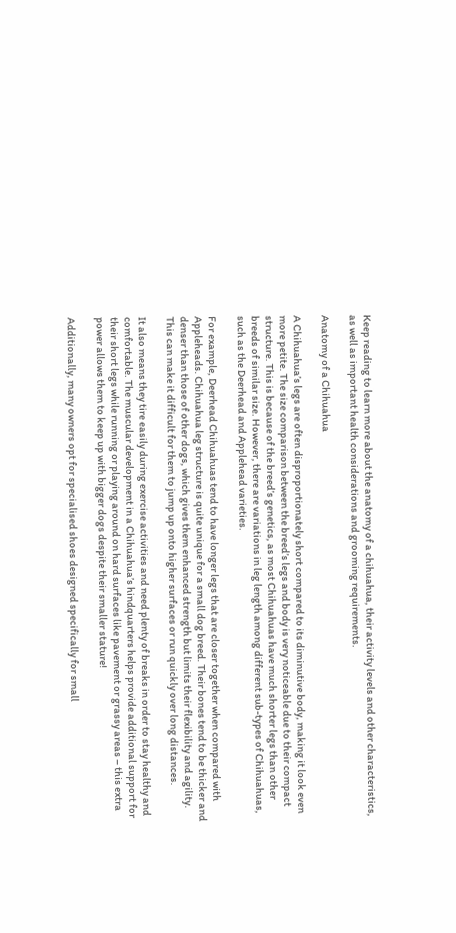Keep reading to learn more about the anatomy of a chihuahua, their activity levels and other characteristics, as well as important health considerations and grooming requirements.

Anatomy of a Chihuahua

A Chihuahua’s legs are often disproportionately short compared to its diminutive body, making it look even more petite. The size comparison between the breed’s legs and body is very noticeable due to their compact structure. This is because of the breed’s genetics, as most Chihuahuas have much shorter legs than other breeds of similar size. However, there are variations in leg length among different sub-types of Chihuahuas, such as the Deerhead and Applehead varieties.

For example, Deerhead Chihuahuas tend to have longer legs that are closer together when compared with Appleheads. Chihuahua leg structure is quite unique for a small dog breed. Their bones tend to be thicker and denser than those of other dogs, which gives them enhanced strength but limits their flexibility and agility. This can make it difficult for them to jump up onto higher surfaces or run quickly over long distances.

It also means they tire easily during exercise activities and need plenty of breaks in order to stay healthy and comfortable. The muscular development in a Chihuahua’s hindquarters helps provide additional support for their short legs while running or playing around on hard surfaces like pavement or grassy areas – this extra power allows them to keep up with bigger dogs despite their smaller stature!

Additionally, many owners opt for specialised shoes designed specifically for small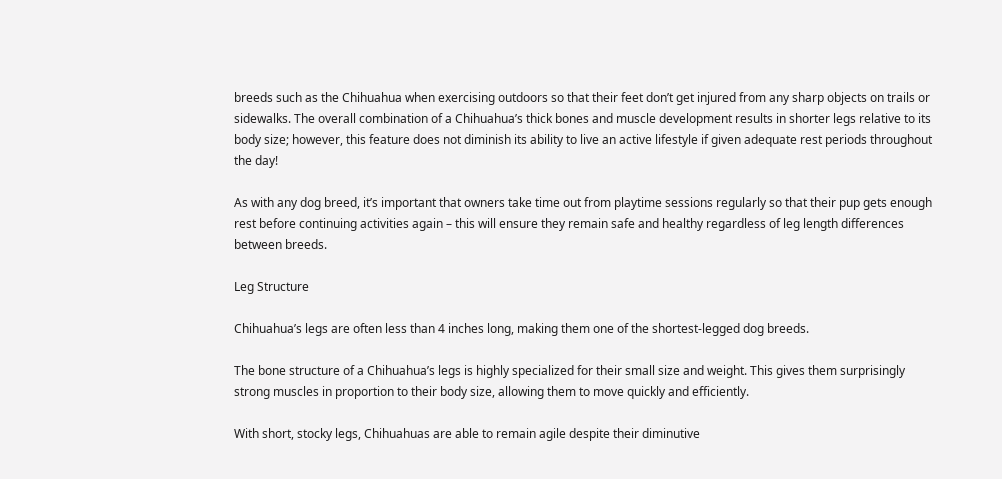breeds such as the Chihuahua when exercising outdoors so that their feet don’t get injured from any sharp objects on trails or sidewalks. The overall combination of a Chihuahua’s thick bones and muscle development results in shorter legs relative to its body size; however, this feature does not diminish its ability to live an active lifestyle if given adequate rest periods throughout the day!

As with any dog breed, it’s important that owners take time out from playtime sessions regularly so that their pup gets enough rest before continuing activities again – this will ensure they remain safe and healthy regardless of leg length differences between breeds.

Leg Structure

Chihuahua’s legs are often less than 4 inches long, making them one of the shortest-legged dog breeds.

The bone structure of a Chihuahua’s legs is highly specialized for their small size and weight. This gives them surprisingly strong muscles in proportion to their body size, allowing them to move quickly and efficiently.

With short, stocky legs, Chihuahuas are able to remain agile despite their diminutive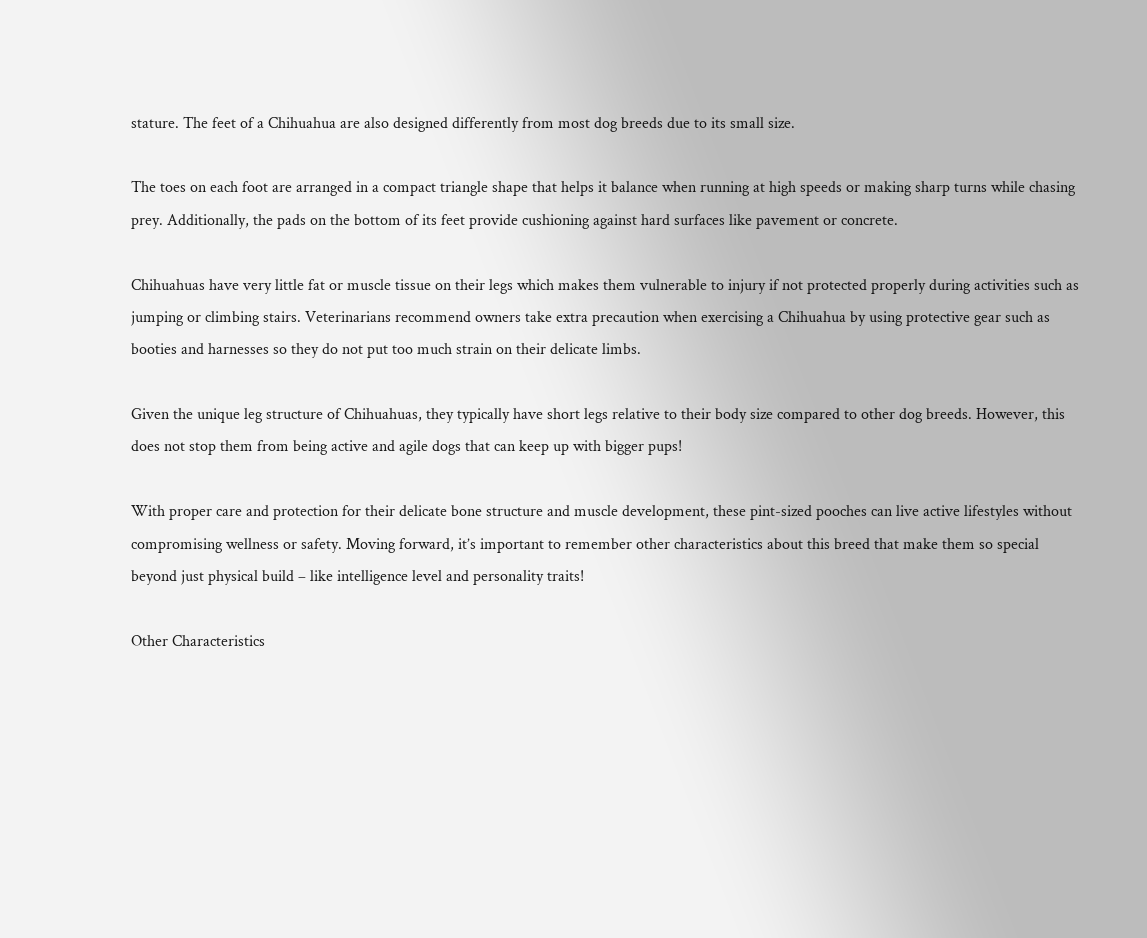stature. The feet of a Chihuahua are also designed differently from most dog breeds due to its small size.

The toes on each foot are arranged in a compact triangle shape that helps it balance when running at high speeds or making sharp turns while chasing prey. Additionally, the pads on the bottom of its feet provide cushioning against hard surfaces like pavement or concrete.

Chihuahuas have very little fat or muscle tissue on their legs which makes them vulnerable to injury if not protected properly during activities such as jumping or climbing stairs. Veterinarians recommend owners take extra precaution when exercising a Chihuahua by using protective gear such as booties and harnesses so they do not put too much strain on their delicate limbs.

Given the unique leg structure of Chihuahuas, they typically have short legs relative to their body size compared to other dog breeds. However, this does not stop them from being active and agile dogs that can keep up with bigger pups!

With proper care and protection for their delicate bone structure and muscle development, these pint-sized pooches can live active lifestyles without compromising wellness or safety. Moving forward, it’s important to remember other characteristics about this breed that make them so special beyond just physical build – like intelligence level and personality traits!

Other Characteristics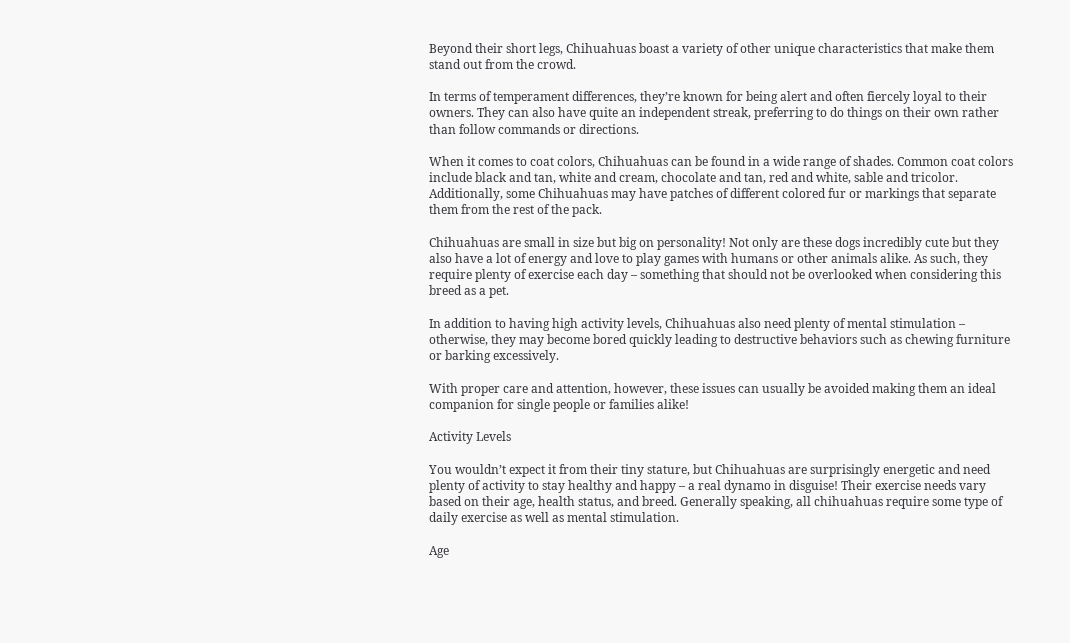Beyond their short legs, Chihuahuas boast a variety of other unique characteristics that make them stand out from the crowd.

In terms of temperament differences, they’re known for being alert and often fiercely loyal to their owners. They can also have quite an independent streak, preferring to do things on their own rather than follow commands or directions.

When it comes to coat colors, Chihuahuas can be found in a wide range of shades. Common coat colors include black and tan, white and cream, chocolate and tan, red and white, sable and tricolor. Additionally, some Chihuahuas may have patches of different colored fur or markings that separate them from the rest of the pack.

Chihuahuas are small in size but big on personality! Not only are these dogs incredibly cute but they also have a lot of energy and love to play games with humans or other animals alike. As such, they require plenty of exercise each day – something that should not be overlooked when considering this breed as a pet.

In addition to having high activity levels, Chihuahuas also need plenty of mental stimulation – otherwise, they may become bored quickly leading to destructive behaviors such as chewing furniture or barking excessively.

With proper care and attention, however, these issues can usually be avoided making them an ideal companion for single people or families alike!

Activity Levels

You wouldn’t expect it from their tiny stature, but Chihuahuas are surprisingly energetic and need plenty of activity to stay healthy and happy – a real dynamo in disguise! Their exercise needs vary based on their age, health status, and breed. Generally speaking, all chihuahuas require some type of daily exercise as well as mental stimulation.

Age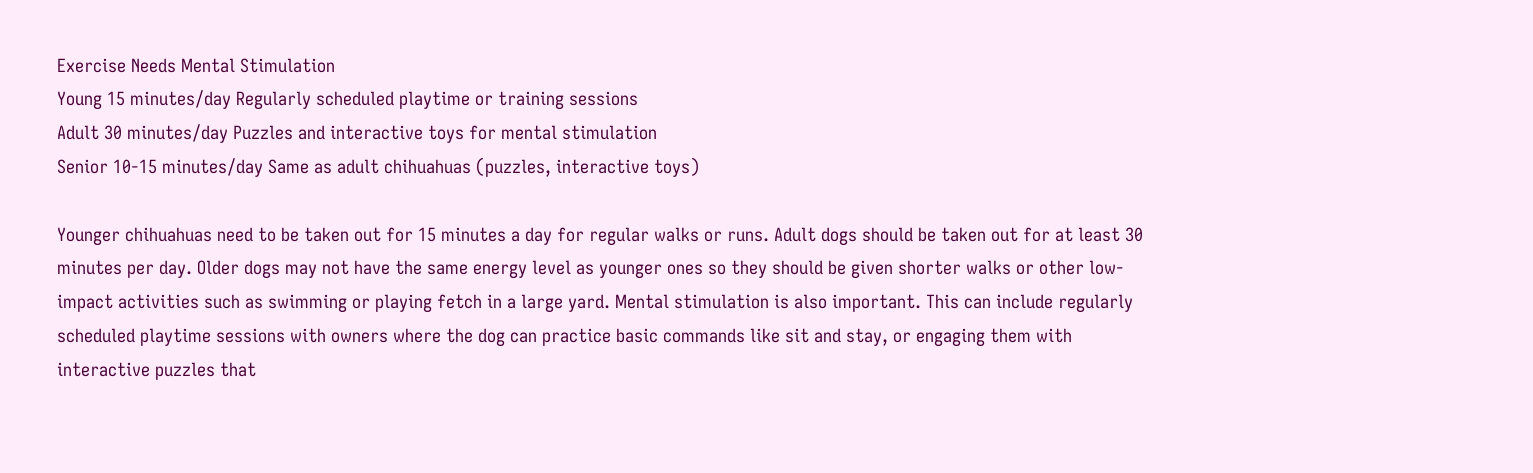Exercise Needs Mental Stimulation
Young 15 minutes/day Regularly scheduled playtime or training sessions
Adult 30 minutes/day Puzzles and interactive toys for mental stimulation
Senior 10-15 minutes/day Same as adult chihuahuas (puzzles, interactive toys)

Younger chihuahuas need to be taken out for 15 minutes a day for regular walks or runs. Adult dogs should be taken out for at least 30 minutes per day. Older dogs may not have the same energy level as younger ones so they should be given shorter walks or other low-impact activities such as swimming or playing fetch in a large yard. Mental stimulation is also important. This can include regularly scheduled playtime sessions with owners where the dog can practice basic commands like sit and stay, or engaging them with interactive puzzles that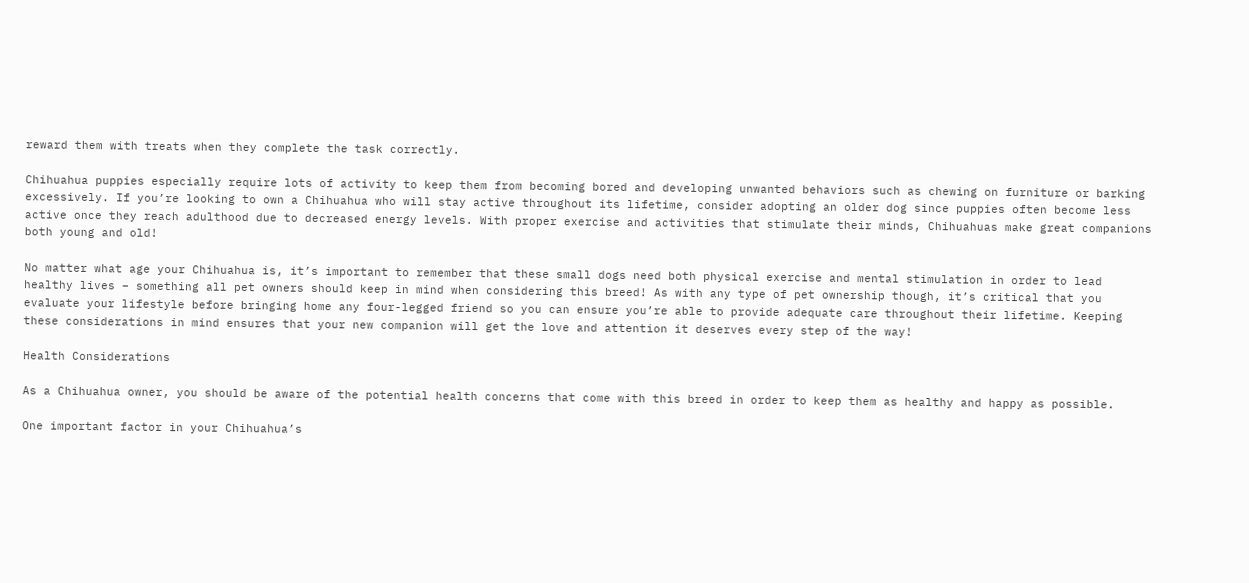reward them with treats when they complete the task correctly.

Chihuahua puppies especially require lots of activity to keep them from becoming bored and developing unwanted behaviors such as chewing on furniture or barking excessively. If you’re looking to own a Chihuahua who will stay active throughout its lifetime, consider adopting an older dog since puppies often become less active once they reach adulthood due to decreased energy levels. With proper exercise and activities that stimulate their minds, Chihuahuas make great companions both young and old!

No matter what age your Chihuahua is, it’s important to remember that these small dogs need both physical exercise and mental stimulation in order to lead healthy lives – something all pet owners should keep in mind when considering this breed! As with any type of pet ownership though, it’s critical that you evaluate your lifestyle before bringing home any four-legged friend so you can ensure you’re able to provide adequate care throughout their lifetime. Keeping these considerations in mind ensures that your new companion will get the love and attention it deserves every step of the way!

Health Considerations

As a Chihuahua owner, you should be aware of the potential health concerns that come with this breed in order to keep them as healthy and happy as possible.

One important factor in your Chihuahua’s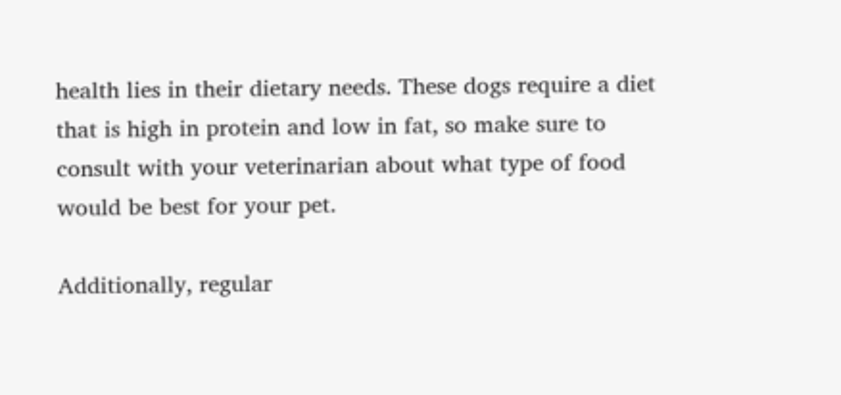health lies in their dietary needs. These dogs require a diet that is high in protein and low in fat, so make sure to consult with your veterinarian about what type of food would be best for your pet.

Additionally, regular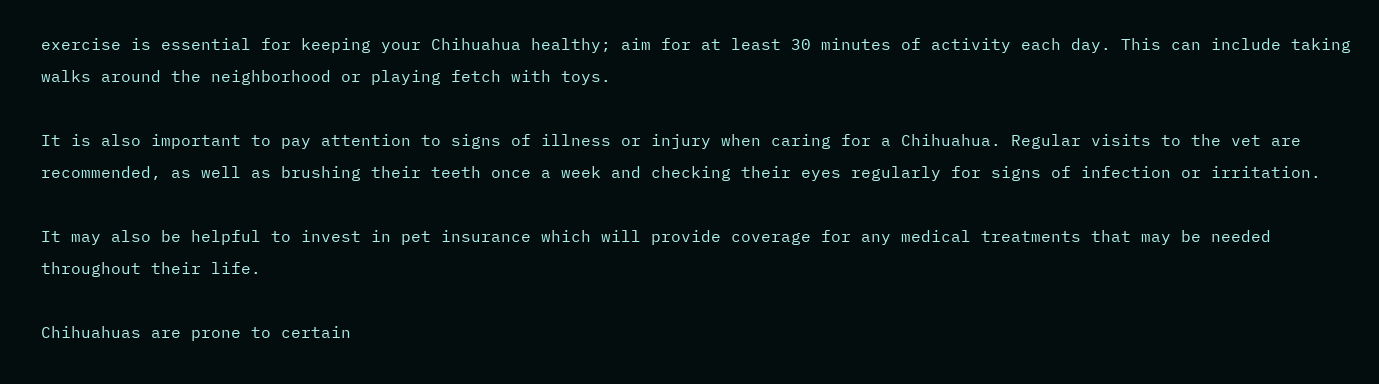exercise is essential for keeping your Chihuahua healthy; aim for at least 30 minutes of activity each day. This can include taking walks around the neighborhood or playing fetch with toys.

It is also important to pay attention to signs of illness or injury when caring for a Chihuahua. Regular visits to the vet are recommended, as well as brushing their teeth once a week and checking their eyes regularly for signs of infection or irritation.

It may also be helpful to invest in pet insurance which will provide coverage for any medical treatments that may be needed throughout their life.

Chihuahuas are prone to certain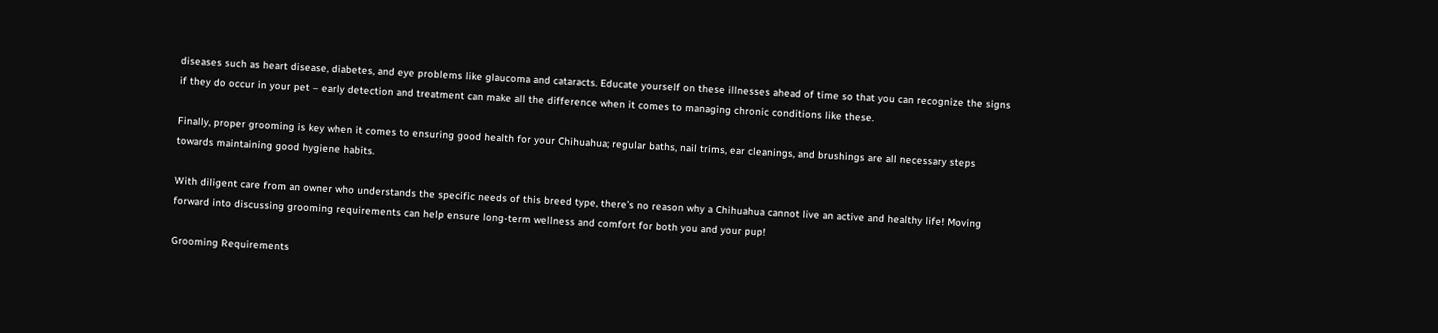diseases such as heart disease, diabetes, and eye problems like glaucoma and cataracts. Educate yourself on these illnesses ahead of time so that you can recognize the signs if they do occur in your pet – early detection and treatment can make all the difference when it comes to managing chronic conditions like these.

Finally, proper grooming is key when it comes to ensuring good health for your Chihuahua; regular baths, nail trims, ear cleanings, and brushings are all necessary steps towards maintaining good hygiene habits.

With diligent care from an owner who understands the specific needs of this breed type, there’s no reason why a Chihuahua cannot live an active and healthy life! Moving forward into discussing grooming requirements can help ensure long-term wellness and comfort for both you and your pup!

Grooming Requirements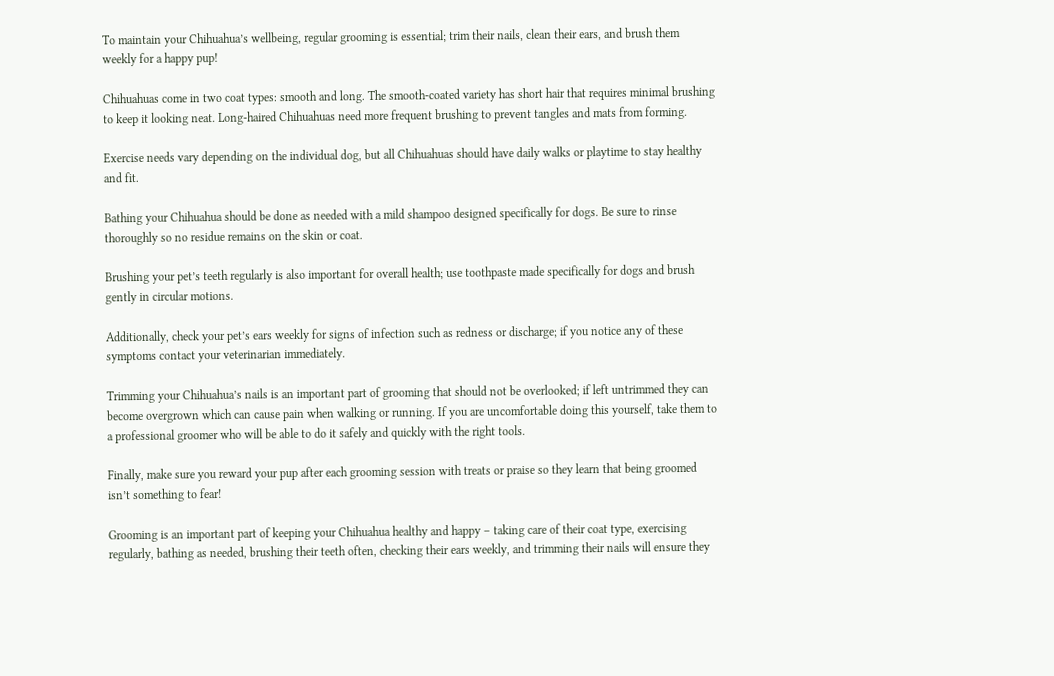To maintain your Chihuahua’s wellbeing, regular grooming is essential; trim their nails, clean their ears, and brush them weekly for a happy pup!

Chihuahuas come in two coat types: smooth and long. The smooth-coated variety has short hair that requires minimal brushing to keep it looking neat. Long-haired Chihuahuas need more frequent brushing to prevent tangles and mats from forming.

Exercise needs vary depending on the individual dog, but all Chihuahuas should have daily walks or playtime to stay healthy and fit.

Bathing your Chihuahua should be done as needed with a mild shampoo designed specifically for dogs. Be sure to rinse thoroughly so no residue remains on the skin or coat.

Brushing your pet’s teeth regularly is also important for overall health; use toothpaste made specifically for dogs and brush gently in circular motions.

Additionally, check your pet’s ears weekly for signs of infection such as redness or discharge; if you notice any of these symptoms contact your veterinarian immediately.

Trimming your Chihuahua’s nails is an important part of grooming that should not be overlooked; if left untrimmed they can become overgrown which can cause pain when walking or running. If you are uncomfortable doing this yourself, take them to a professional groomer who will be able to do it safely and quickly with the right tools.

Finally, make sure you reward your pup after each grooming session with treats or praise so they learn that being groomed isn’t something to fear!

Grooming is an important part of keeping your Chihuahua healthy and happy – taking care of their coat type, exercising regularly, bathing as needed, brushing their teeth often, checking their ears weekly, and trimming their nails will ensure they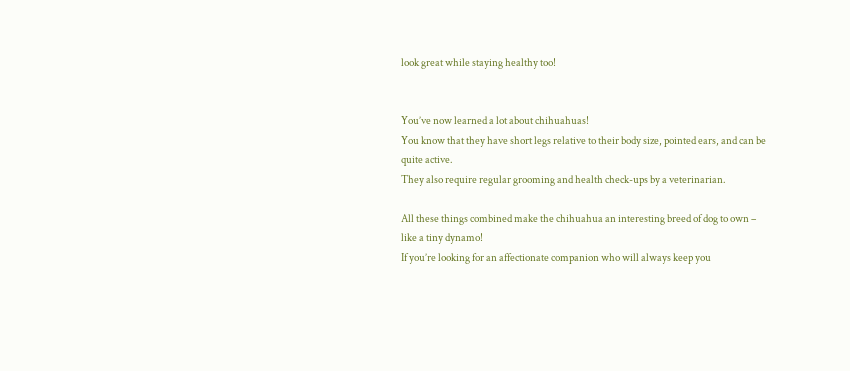look great while staying healthy too!


You’ve now learned a lot about chihuahuas!
You know that they have short legs relative to their body size, pointed ears, and can be quite active.
They also require regular grooming and health check-ups by a veterinarian.

All these things combined make the chihuahua an interesting breed of dog to own – like a tiny dynamo!
If you’re looking for an affectionate companion who will always keep you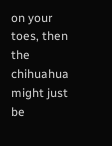on your toes, then the chihuahua might just be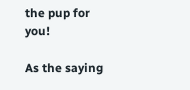the pup for you!

As the saying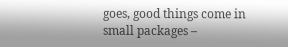goes, good things come in small packages –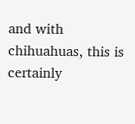and with chihuahuas, this is certainly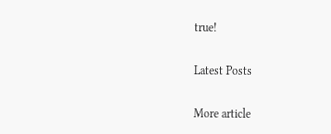true!

Latest Posts

More article